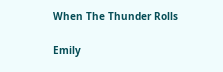When The Thunder Rolls

Emily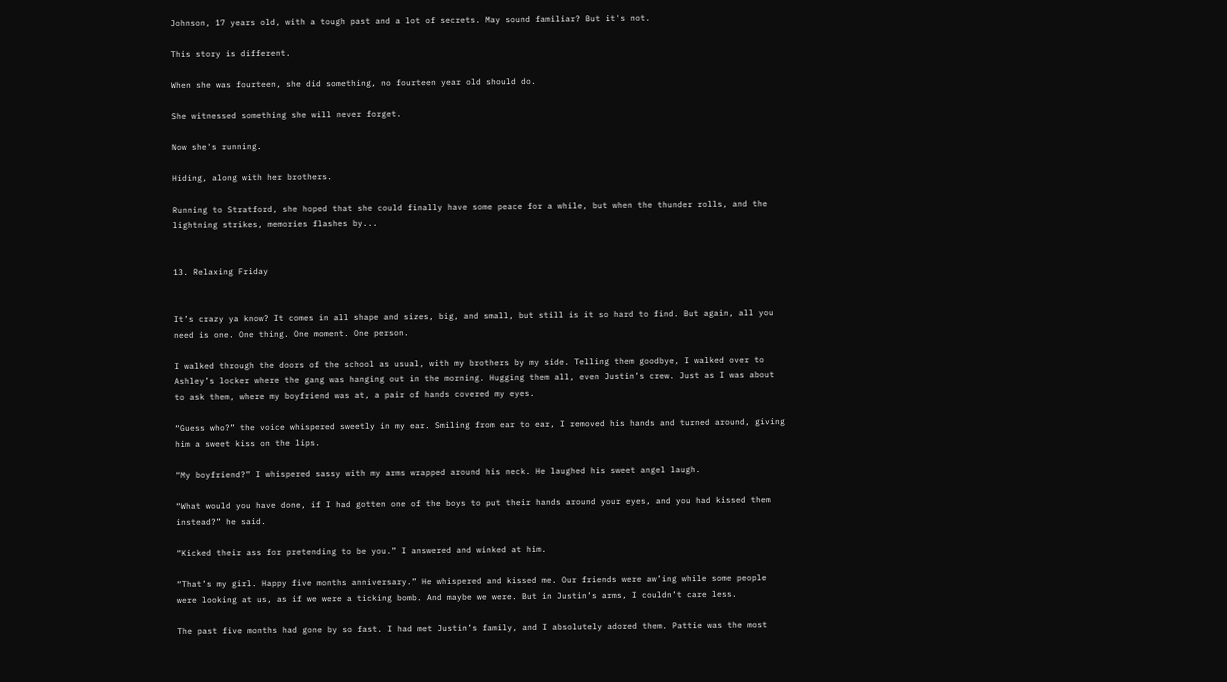Johnson, 17 years old, with a tough past and a lot of secrets. May sound familiar? But it's not.

This story is different.

When she was fourteen, she did something, no fourteen year old should do.

She witnessed something she will never forget.

Now she's running.

Hiding, along with her brothers.

Running to Stratford, she hoped that she could finally have some peace for a while, but when the thunder rolls, and the lightning strikes, memories flashes by...


13. Relaxing Friday


It’s crazy ya know? It comes in all shape and sizes, big, and small, but still is it so hard to find. But again, all you need is one. One thing. One moment. One person.

I walked through the doors of the school as usual, with my brothers by my side. Telling them goodbye, I walked over to Ashley’s locker where the gang was hanging out in the morning. Hugging them all, even Justin’s crew. Just as I was about to ask them, where my boyfriend was at, a pair of hands covered my eyes.

“Guess who?” the voice whispered sweetly in my ear. Smiling from ear to ear, I removed his hands and turned around, giving him a sweet kiss on the lips.

“My boyfriend?” I whispered sassy with my arms wrapped around his neck. He laughed his sweet angel laugh.

“What would you have done, if I had gotten one of the boys to put their hands around your eyes, and you had kissed them instead?” he said.

“Kicked their ass for pretending to be you.” I answered and winked at him.

“That’s my girl. Happy five months anniversary.” He whispered and kissed me. Our friends were aw’ing while some people were looking at us, as if we were a ticking bomb. And maybe we were. But in Justin’s arms, I couldn’t care less.

The past five months had gone by so fast. I had met Justin’s family, and I absolutely adored them. Pattie was the most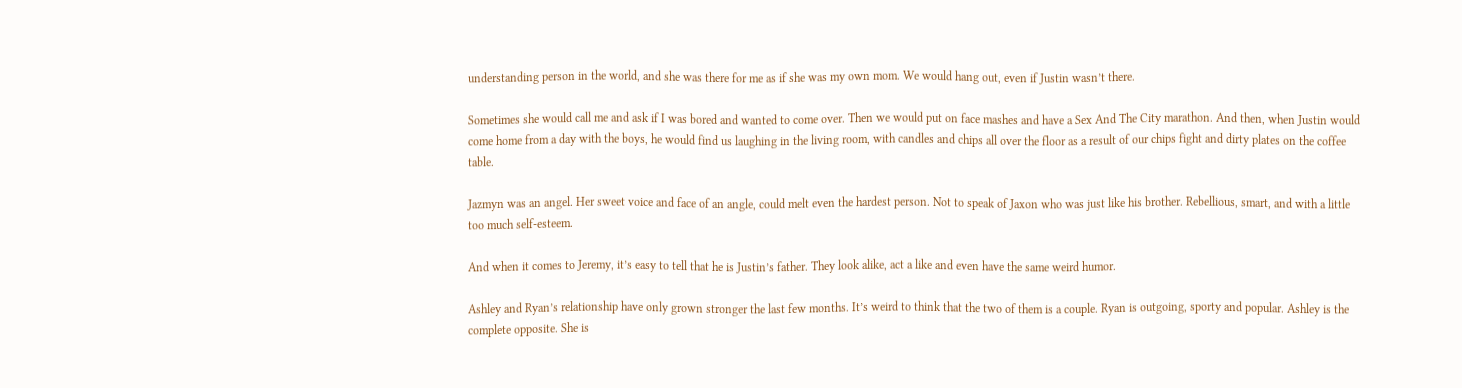understanding person in the world, and she was there for me as if she was my own mom. We would hang out, even if Justin wasn’t there.

Sometimes she would call me and ask if I was bored and wanted to come over. Then we would put on face mashes and have a Sex And The City marathon. And then, when Justin would come home from a day with the boys, he would find us laughing in the living room, with candles and chips all over the floor as a result of our chips fight and dirty plates on the coffee table.

Jazmyn was an angel. Her sweet voice and face of an angle, could melt even the hardest person. Not to speak of Jaxon who was just like his brother. Rebellious, smart, and with a little too much self-esteem.

And when it comes to Jeremy, it’s easy to tell that he is Justin’s father. They look alike, act a like and even have the same weird humor.

Ashley and Ryan’s relationship have only grown stronger the last few months. It’s weird to think that the two of them is a couple. Ryan is outgoing, sporty and popular. Ashley is the complete opposite. She is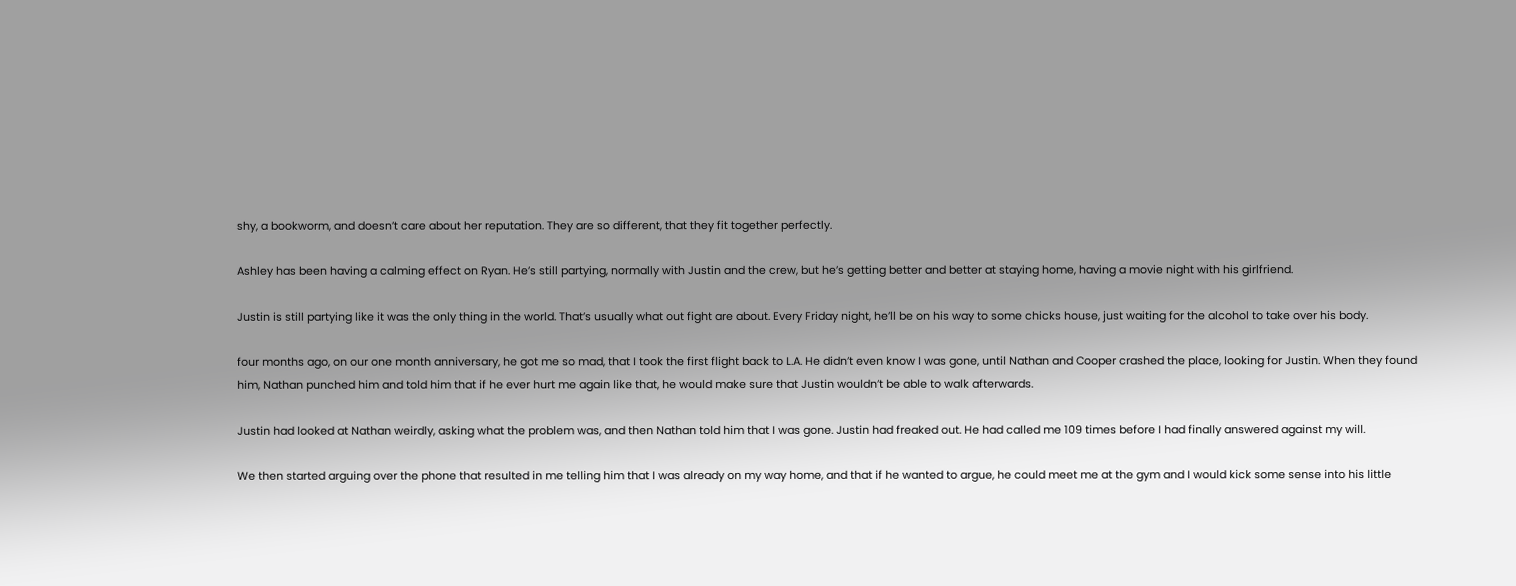shy, a bookworm, and doesn’t care about her reputation. They are so different, that they fit together perfectly.

Ashley has been having a calming effect on Ryan. He’s still partying, normally with Justin and the crew, but he’s getting better and better at staying home, having a movie night with his girlfriend.

Justin is still partying like it was the only thing in the world. That’s usually what out fight are about. Every Friday night, he’ll be on his way to some chicks house, just waiting for the alcohol to take over his body.

four months ago, on our one month anniversary, he got me so mad, that I took the first flight back to L.A. He didn’t even know I was gone, until Nathan and Cooper crashed the place, looking for Justin. When they found him, Nathan punched him and told him that if he ever hurt me again like that, he would make sure that Justin wouldn’t be able to walk afterwards.

Justin had looked at Nathan weirdly, asking what the problem was, and then Nathan told him that I was gone. Justin had freaked out. He had called me 109 times before I had finally answered against my will.

We then started arguing over the phone that resulted in me telling him that I was already on my way home, and that if he wanted to argue, he could meet me at the gym and I would kick some sense into his little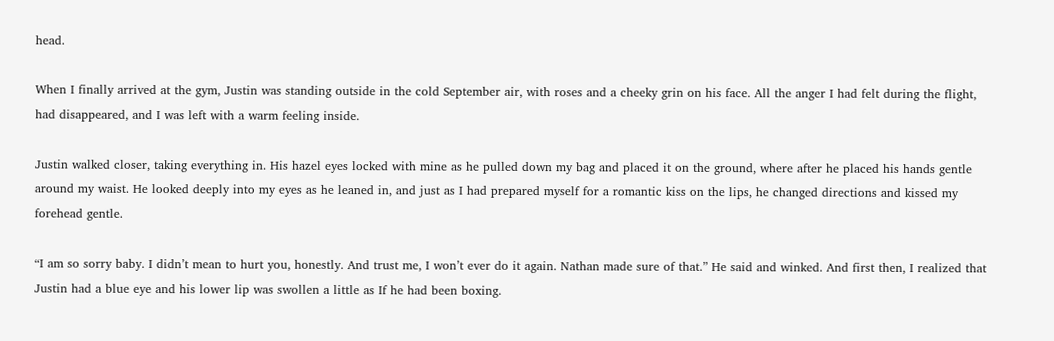head.

When I finally arrived at the gym, Justin was standing outside in the cold September air, with roses and a cheeky grin on his face. All the anger I had felt during the flight, had disappeared, and I was left with a warm feeling inside.

Justin walked closer, taking everything in. His hazel eyes locked with mine as he pulled down my bag and placed it on the ground, where after he placed his hands gentle around my waist. He looked deeply into my eyes as he leaned in, and just as I had prepared myself for a romantic kiss on the lips, he changed directions and kissed my forehead gentle.

“I am so sorry baby. I didn’t mean to hurt you, honestly. And trust me, I won’t ever do it again. Nathan made sure of that.” He said and winked. And first then, I realized that Justin had a blue eye and his lower lip was swollen a little as If he had been boxing.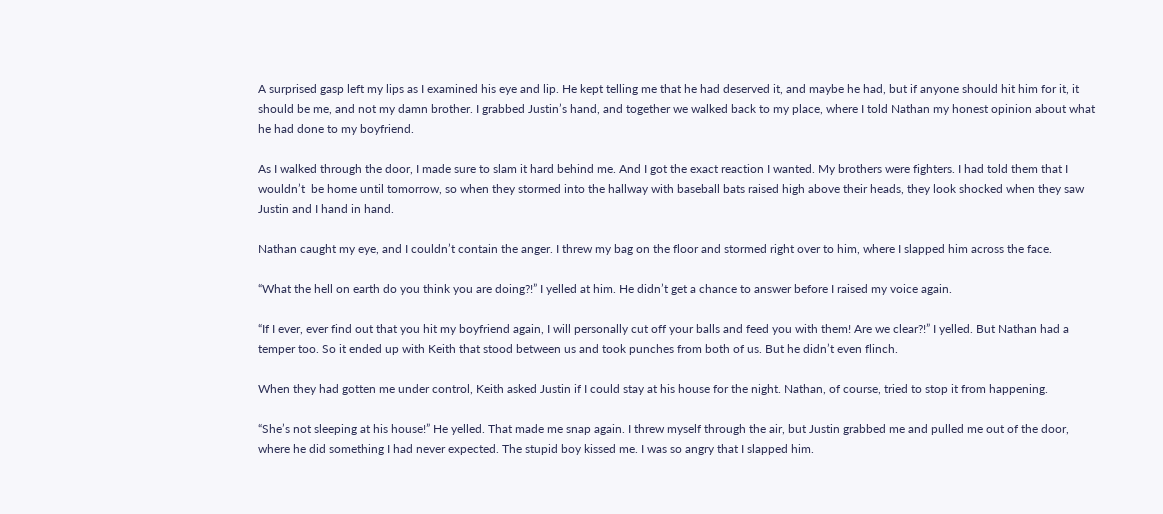A surprised gasp left my lips as I examined his eye and lip. He kept telling me that he had deserved it, and maybe he had, but if anyone should hit him for it, it should be me, and not my damn brother. I grabbed Justin’s hand, and together we walked back to my place, where I told Nathan my honest opinion about what he had done to my boyfriend.

As I walked through the door, I made sure to slam it hard behind me. And I got the exact reaction I wanted. My brothers were fighters. I had told them that I wouldn’t  be home until tomorrow, so when they stormed into the hallway with baseball bats raised high above their heads, they look shocked when they saw Justin and I hand in hand.

Nathan caught my eye, and I couldn’t contain the anger. I threw my bag on the floor and stormed right over to him, where I slapped him across the face.

“What the hell on earth do you think you are doing?!” I yelled at him. He didn’t get a chance to answer before I raised my voice again.

“If I ever, ever find out that you hit my boyfriend again, I will personally cut off your balls and feed you with them! Are we clear?!” I yelled. But Nathan had a temper too. So it ended up with Keith that stood between us and took punches from both of us. But he didn’t even flinch.

When they had gotten me under control, Keith asked Justin if I could stay at his house for the night. Nathan, of course, tried to stop it from happening.

“She’s not sleeping at his house!” He yelled. That made me snap again. I threw myself through the air, but Justin grabbed me and pulled me out of the door, where he did something I had never expected. The stupid boy kissed me. I was so angry that I slapped him.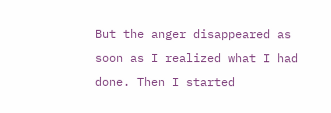But the anger disappeared as soon as I realized what I had done. Then I started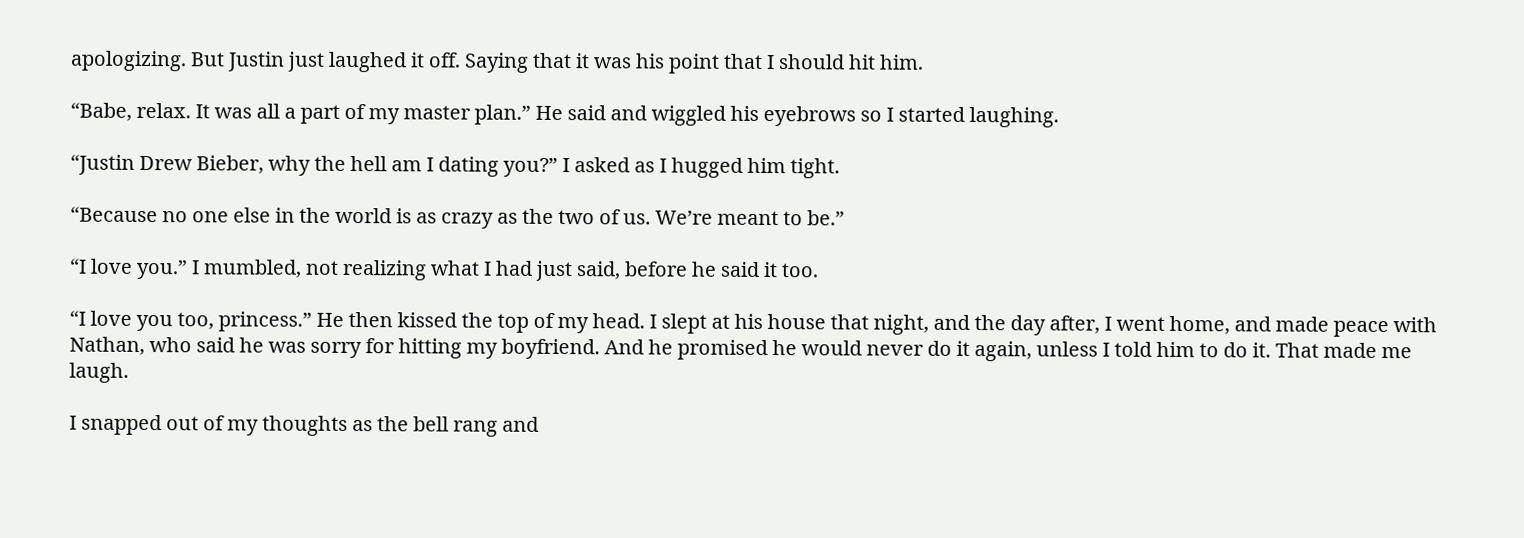apologizing. But Justin just laughed it off. Saying that it was his point that I should hit him.

“Babe, relax. It was all a part of my master plan.” He said and wiggled his eyebrows so I started laughing.

“Justin Drew Bieber, why the hell am I dating you?” I asked as I hugged him tight.

“Because no one else in the world is as crazy as the two of us. We’re meant to be.”

“I love you.” I mumbled, not realizing what I had just said, before he said it too.

“I love you too, princess.” He then kissed the top of my head. I slept at his house that night, and the day after, I went home, and made peace with Nathan, who said he was sorry for hitting my boyfriend. And he promised he would never do it again, unless I told him to do it. That made me laugh.

I snapped out of my thoughts as the bell rang and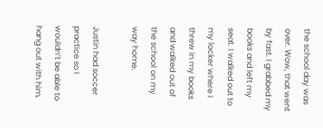the school day was over. Wow, that went by fast. I grabbed my books and left my seat. I walked out to my locker where I threw in my books and walked out of the school on my way home.

Justin had soccer practice so I wouldn’t be able to hang out with him.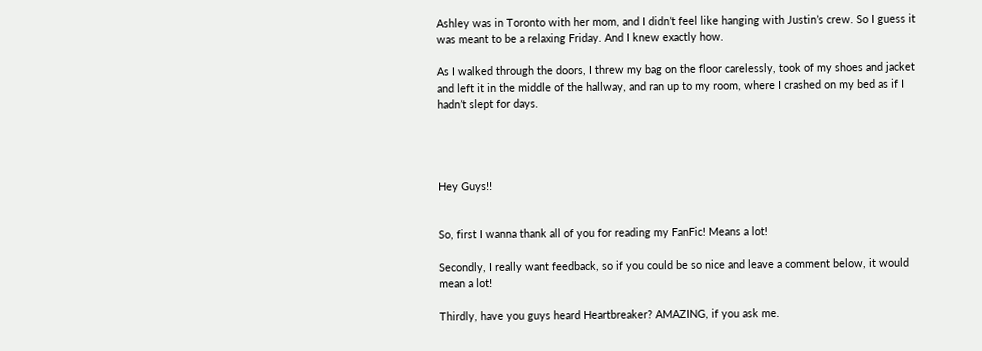Ashley was in Toronto with her mom, and I didn’t feel like hanging with Justin’s crew. So I guess it was meant to be a relaxing Friday. And I knew exactly how.

As I walked through the doors, I threw my bag on the floor carelessly, took of my shoes and jacket and left it in the middle of the hallway, and ran up to my room, where I crashed on my bed as if I hadn’t slept for days.




Hey Guys!!


So, first I wanna thank all of you for reading my FanFic! Means a lot!

Secondly, I really want feedback, so if you could be so nice and leave a comment below, it would mean a lot!

Thirdly, have you guys heard Heartbreaker? AMAZING, if you ask me.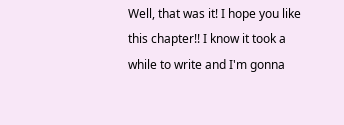Well, that was it! I hope you like this chapter!! I know it took a while to write and I'm gonna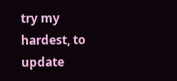try my hardest, to update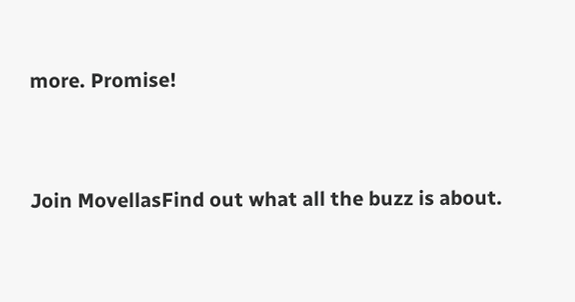more. Promise!


Join MovellasFind out what all the buzz is about.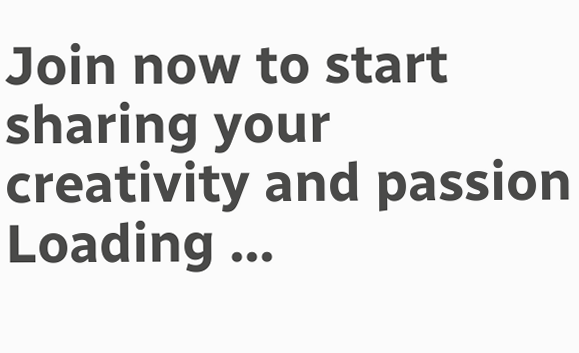Join now to start sharing your creativity and passion
Loading ...